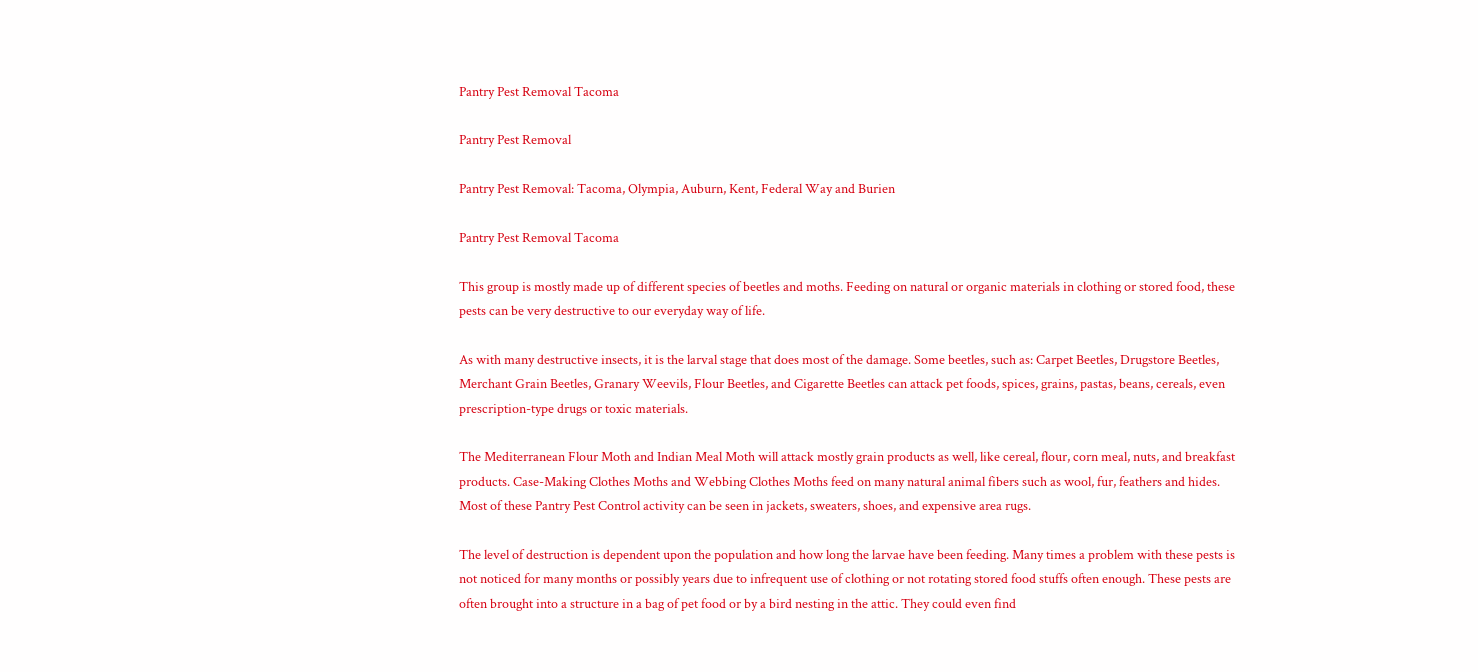Pantry Pest Removal Tacoma

Pantry Pest Removal

Pantry Pest Removal: Tacoma, Olympia, Auburn, Kent, Federal Way and Burien

Pantry Pest Removal Tacoma

This group is mostly made up of different species of beetles and moths. Feeding on natural or organic materials in clothing or stored food, these pests can be very destructive to our everyday way of life.

As with many destructive insects, it is the larval stage that does most of the damage. Some beetles, such as: Carpet Beetles, Drugstore Beetles, Merchant Grain Beetles, Granary Weevils, Flour Beetles, and Cigarette Beetles can attack pet foods, spices, grains, pastas, beans, cereals, even prescription-type drugs or toxic materials.

The Mediterranean Flour Moth and Indian Meal Moth will attack mostly grain products as well, like cereal, flour, corn meal, nuts, and breakfast products. Case-Making Clothes Moths and Webbing Clothes Moths feed on many natural animal fibers such as wool, fur, feathers and hides. Most of these Pantry Pest Control activity can be seen in jackets, sweaters, shoes, and expensive area rugs.

The level of destruction is dependent upon the population and how long the larvae have been feeding. Many times a problem with these pests is not noticed for many months or possibly years due to infrequent use of clothing or not rotating stored food stuffs often enough. These pests are often brought into a structure in a bag of pet food or by a bird nesting in the attic. They could even find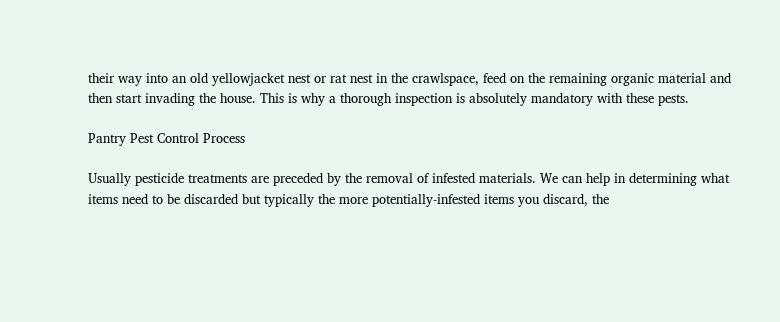their way into an old yellowjacket nest or rat nest in the crawlspace, feed on the remaining organic material and then start invading the house. This is why a thorough inspection is absolutely mandatory with these pests.

Pantry Pest Control Process

Usually pesticide treatments are preceded by the removal of infested materials. We can help in determining what items need to be discarded but typically the more potentially-infested items you discard, the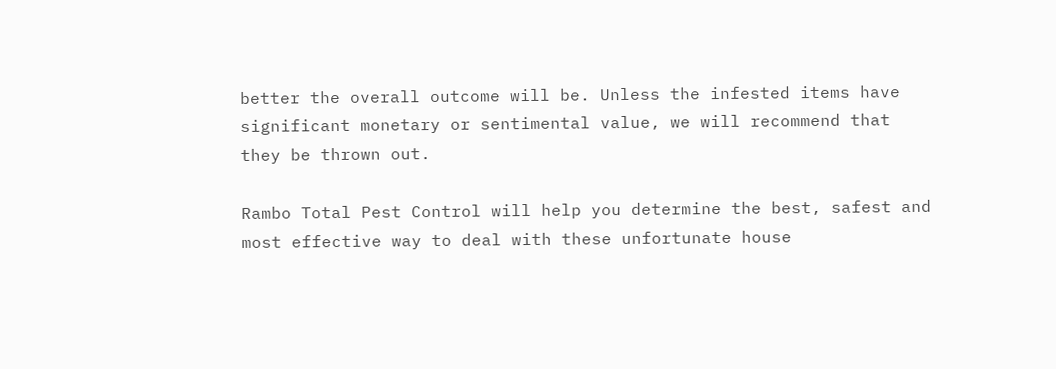better the overall outcome will be. Unless the infested items have significant monetary or sentimental value, we will recommend that they be thrown out.

Rambo Total Pest Control will help you determine the best, safest and most effective way to deal with these unfortunate house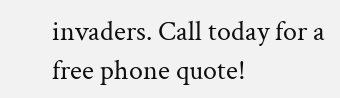invaders. Call today for a free phone quote!